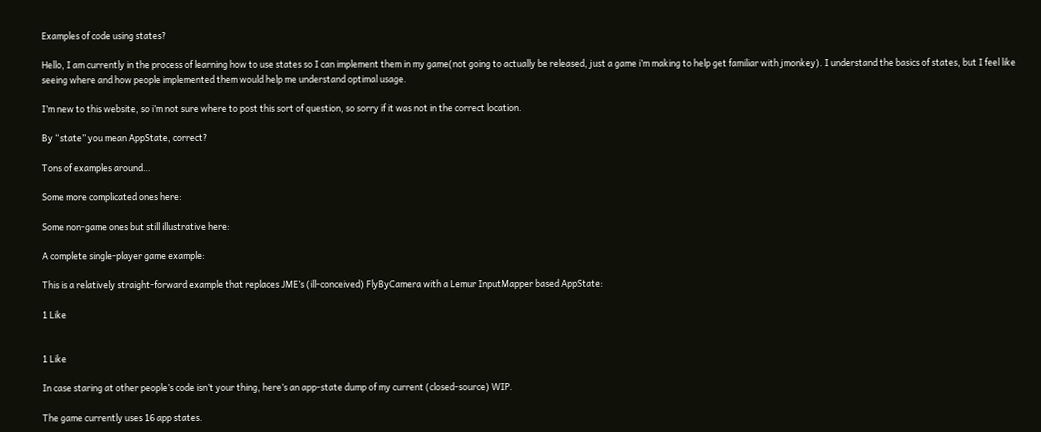Examples of code using states?

Hello, I am currently in the process of learning how to use states so I can implement them in my game(not going to actually be released, just a game i’m making to help get familiar with jmonkey). I understand the basics of states, but I feel like seeing where and how people implemented them would help me understand optimal usage.

I’m new to this website, so i’m not sure where to post this sort of question, so sorry if it was not in the correct location.

By “state” you mean AppState, correct?

Tons of examples around…

Some more complicated ones here:

Some non-game ones but still illustrative here:

A complete single-player game example:

This is a relatively straight-forward example that replaces JME’s (ill-conceived) FlyByCamera with a Lemur InputMapper based AppState:

1 Like


1 Like

In case staring at other people’s code isn’t your thing, here’s an app-state dump of my current (closed-source) WIP.

The game currently uses 16 app states.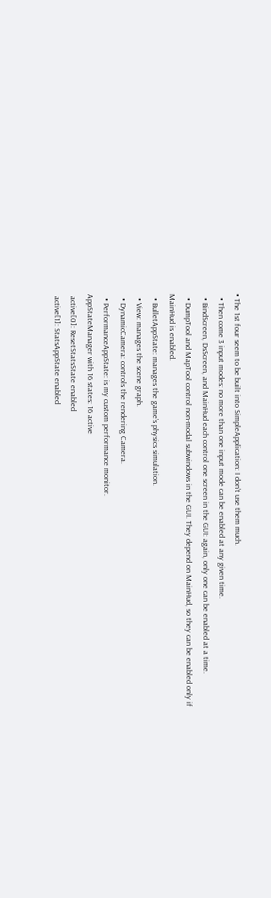• The 1st four seem to be built into SimpleApplication: I don’t use them much.
  • Then come 3 input modes: no more than one input mode can be enabled at any given time.
  • BindScreen, DsScreen, and MainHud each control one screen in the GUI: again, only one can be enabled at a time.
  • DumpTool and MapTool control non-modal subwindows in the GUI. They depend on MainHud, so they can be enabled only if MainHud is enabled.
  • BulletAppState: manages the game’s physics simulation.
  • View: manages the scene graph.
  • DynamicCamera: controls the rendering Camera.
  • PerformanceAppState: is my custom performance monitor.
AppStateManager with 16 states: 16 active
 active[0]: ResetStatsState enabled
 active[1]: StatsAppState enabled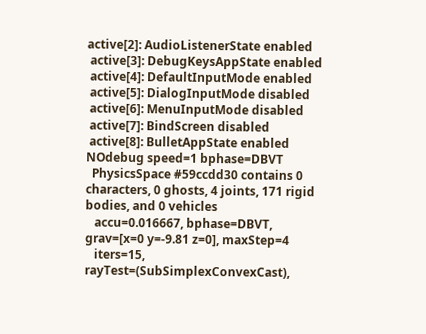active[2]: AudioListenerState enabled
 active[3]: DebugKeysAppState enabled
 active[4]: DefaultInputMode enabled
 active[5]: DialogInputMode disabled
 active[6]: MenuInputMode disabled
 active[7]: BindScreen disabled
 active[8]: BulletAppState enabled NOdebug speed=1 bphase=DBVT
  PhysicsSpace #59ccdd30 contains 0 characters, 0 ghosts, 4 joints, 171 rigid bodies, and 0 vehicles
   accu=0.016667, bphase=DBVT, grav=[x=0 y=-9.81 z=0], maxStep=4
   iters=15, rayTest=(SubSimplexConvexCast),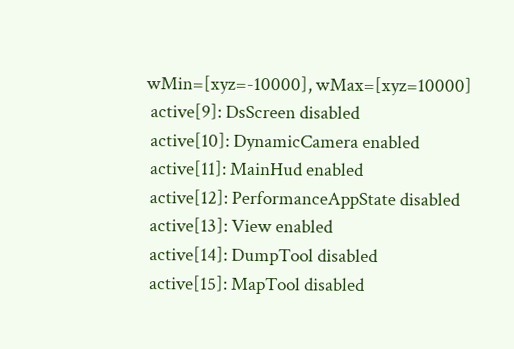wMin=[xyz=-10000], wMax=[xyz=10000]
 active[9]: DsScreen disabled
 active[10]: DynamicCamera enabled
 active[11]: MainHud enabled
 active[12]: PerformanceAppState disabled
 active[13]: View enabled
 active[14]: DumpTool disabled
 active[15]: MapTool disabled